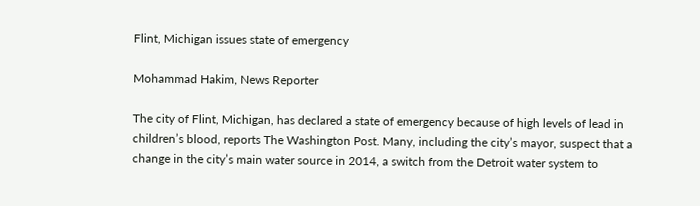Flint, Michigan issues state of emergency

Mohammad Hakim, News Reporter

The city of Flint, Michigan, has declared a state of emergency because of high levels of lead in children’s blood, reports The Washington Post. Many, including the city’s mayor, suspect that a change in the city’s main water source in 2014, a switch from the Detroit water system to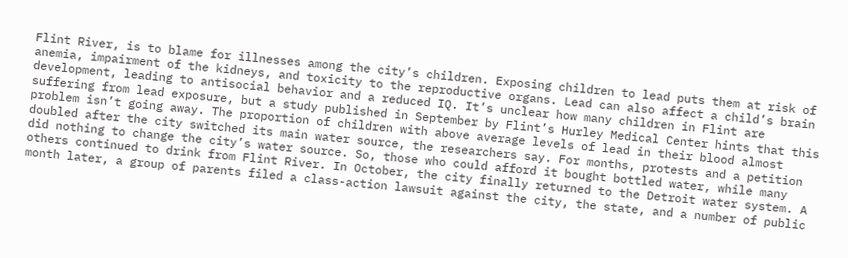Flint River, is to blame for illnesses among the city’s children. Exposing children to lead puts them at risk of anemia, impairment of the kidneys, and toxicity to the reproductive organs. Lead can also affect a child’s brain development, leading to antisocial behavior and a reduced IQ. It’s unclear how many children in Flint are suffering from lead exposure, but a study published in September by Flint’s Hurley Medical Center hints that this problem isn’t going away. The proportion of children with above average levels of lead in their blood almost doubled after the city switched its main water source, the researchers say. For months, protests and a petition did nothing to change the city’s water source. So, those who could afford it bought bottled water, while many others continued to drink from Flint River. In October, the city finally returned to the Detroit water system. A month later, a group of parents filed a class-action lawsuit against the city, the state, and a number of public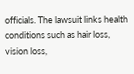officials. The lawsuit links health conditions such as hair loss, vision loss,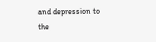and depression to the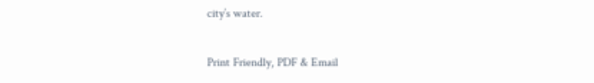city’s water.

Print Friendly, PDF & Email